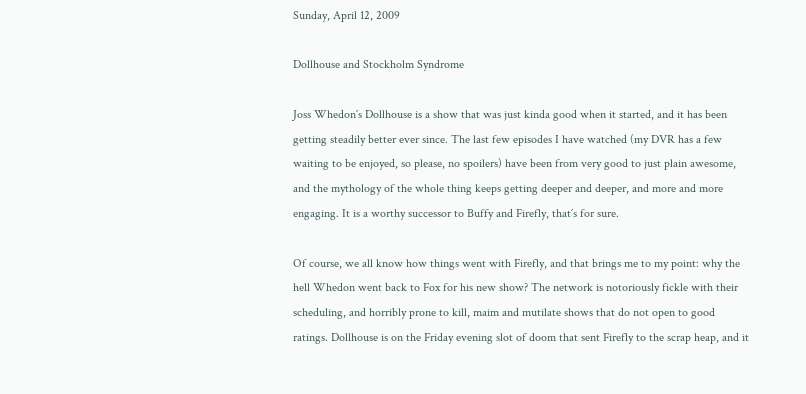Sunday, April 12, 2009

Dollhouse and Stockholm Syndrome

Joss Whedon´s Dollhouse is a show that was just kinda good when it started, and it has been getting steadily better ever since. The last few episodes I have watched (my DVR has a few waiting to be enjoyed, so please, no spoilers) have been from very good to just plain awesome, and the mythology of the whole thing keeps getting deeper and deeper, and more and more engaging. It is a worthy successor to Buffy and Firefly, that´s for sure.

Of course, we all know how things went with Firefly, and that brings me to my point: why the hell Whedon went back to Fox for his new show? The network is notoriously fickle with their scheduling, and horribly prone to kill, maim and mutilate shows that do not open to good ratings. Dollhouse is on the Friday evening slot of doom that sent Firefly to the scrap heap, and it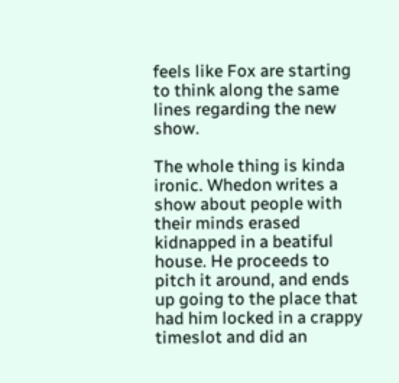feels like Fox are starting to think along the same lines regarding the new show.

The whole thing is kinda ironic. Whedon writes a show about people with their minds erased kidnapped in a beatiful house. He proceeds to pitch it around, and ends up going to the place that had him locked in a crappy timeslot and did an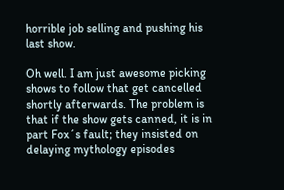horrible job selling and pushing his last show.

Oh well. I am just awesome picking shows to follow that get cancelled shortly afterwards. The problem is that if the show gets canned, it is in part Fox´s fault; they insisted on delaying mythology episodes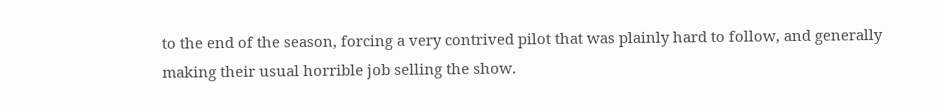to the end of the season, forcing a very contrived pilot that was plainly hard to follow, and generally making their usual horrible job selling the show.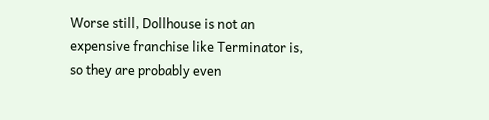Worse still, Dollhouse is not an expensive franchise like Terminator is, so they are probably even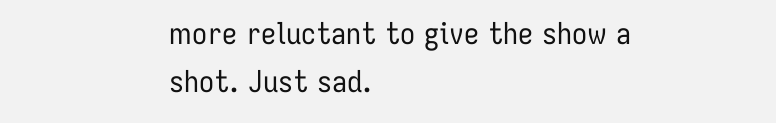more reluctant to give the show a shot. Just sad.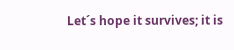Let´s hope it survives; it is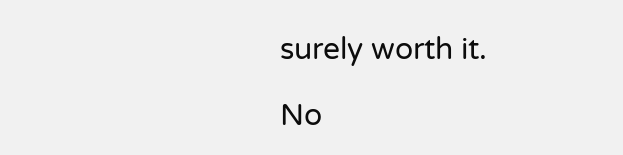surely worth it.

No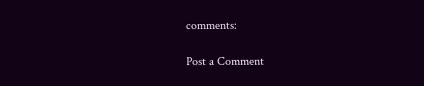comments:

Post a Comment